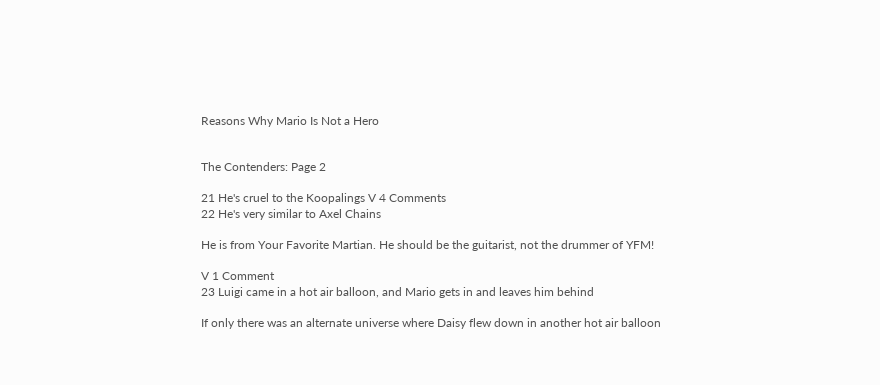Reasons Why Mario Is Not a Hero


The Contenders: Page 2

21 He's cruel to the Koopalings V 4 Comments
22 He's very similar to Axel Chains

He is from Your Favorite Martian. He should be the guitarist, not the drummer of YFM!

V 1 Comment
23 Luigi came in a hot air balloon, and Mario gets in and leaves him behind

If only there was an alternate universe where Daisy flew down in another hot air balloon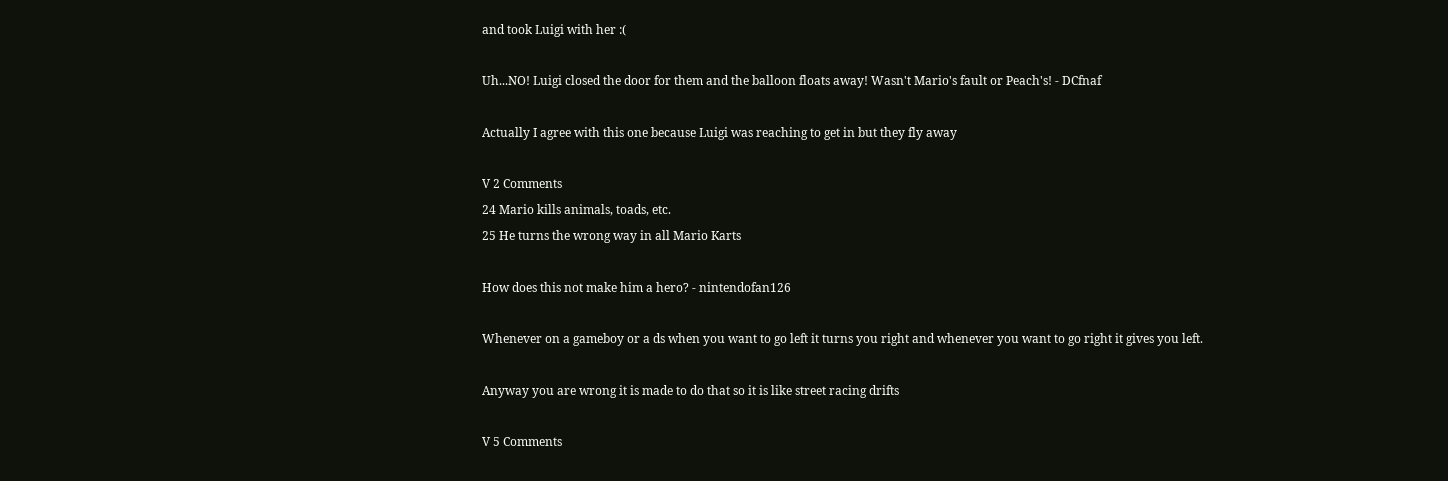and took Luigi with her :(

Uh...NO! Luigi closed the door for them and the balloon floats away! Wasn't Mario's fault or Peach's! - DCfnaf

Actually I agree with this one because Luigi was reaching to get in but they fly away

V 2 Comments
24 Mario kills animals, toads, etc.
25 He turns the wrong way in all Mario Karts

How does this not make him a hero? - nintendofan126

Whenever on a gameboy or a ds when you want to go left it turns you right and whenever you want to go right it gives you left.

Anyway you are wrong it is made to do that so it is like street racing drifts

V 5 Comments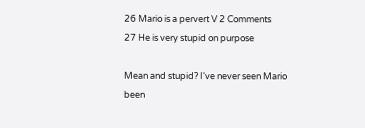26 Mario is a pervert V 2 Comments
27 He is very stupid on purpose

Mean and stupid? I've never seen Mario been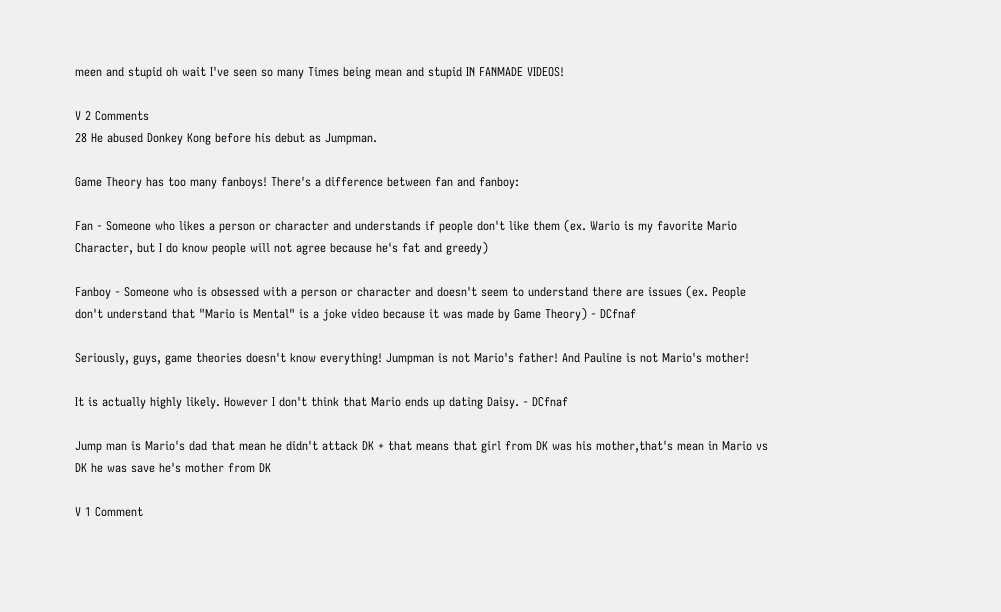meen and stupid oh wait I've seen so many Times being mean and stupid IN FANMADE VIDEOS!

V 2 Comments
28 He abused Donkey Kong before his debut as Jumpman.

Game Theory has too many fanboys! There's a difference between fan and fanboy:

Fan - Someone who likes a person or character and understands if people don't like them (ex. Wario is my favorite Mario Character, but I do know people will not agree because he's fat and greedy)

Fanboy - Someone who is obsessed with a person or character and doesn't seem to understand there are issues (ex. People don't understand that "Mario is Mental" is a joke video because it was made by Game Theory) - DCfnaf

Seriously, guys, game theories doesn't know everything! Jumpman is not Mario's father! And Pauline is not Mario's mother!

It is actually highly likely. However I don't think that Mario ends up dating Daisy. - DCfnaf

Jump man is Mario's dad that mean he didn't attack DK + that means that girl from DK was his mother,that's mean in Mario vs DK he was save he's mother from DK

V 1 Comment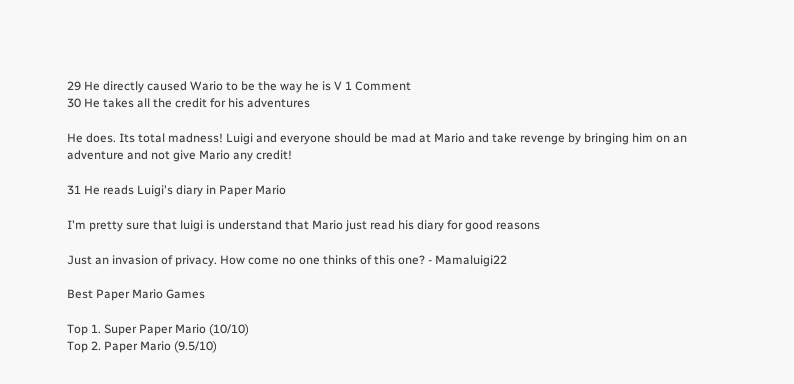29 He directly caused Wario to be the way he is V 1 Comment
30 He takes all the credit for his adventures

He does. Its total madness! Luigi and everyone should be mad at Mario and take revenge by bringing him on an adventure and not give Mario any credit!

31 He reads Luigi's diary in Paper Mario

I'm pretty sure that luigi is understand that Mario just read his diary for good reasons

Just an invasion of privacy. How come no one thinks of this one? - Mamaluigi22

Best Paper Mario Games

Top 1. Super Paper Mario (10/10)
Top 2. Paper Mario (9.5/10)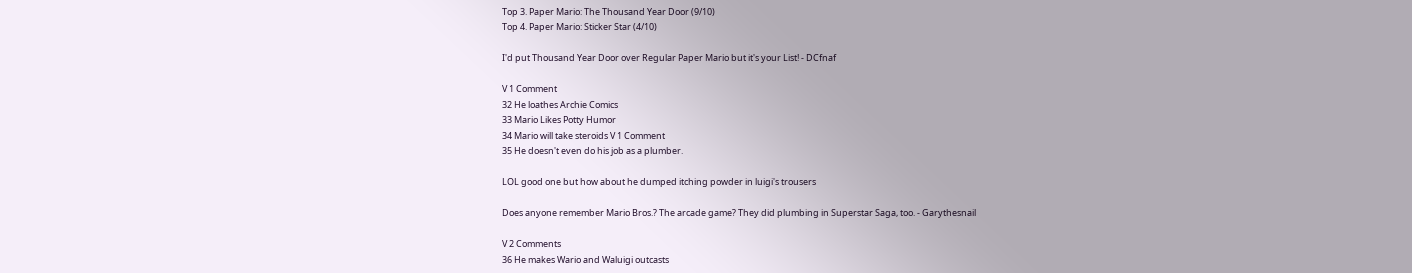Top 3. Paper Mario: The Thousand Year Door (9/10)
Top 4. Paper Mario: Sticker Star (4/10)

I'd put Thousand Year Door over Regular Paper Mario but it's your List! - DCfnaf

V 1 Comment
32 He loathes Archie Comics
33 Mario Likes Potty Humor
34 Mario will take steroids V 1 Comment
35 He doesn't even do his job as a plumber.

LOL good one but how about he dumped itching powder in luigi's trousers

Does anyone remember Mario Bros.? The arcade game? They did plumbing in Superstar Saga, too. - Garythesnail

V 2 Comments
36 He makes Wario and Waluigi outcasts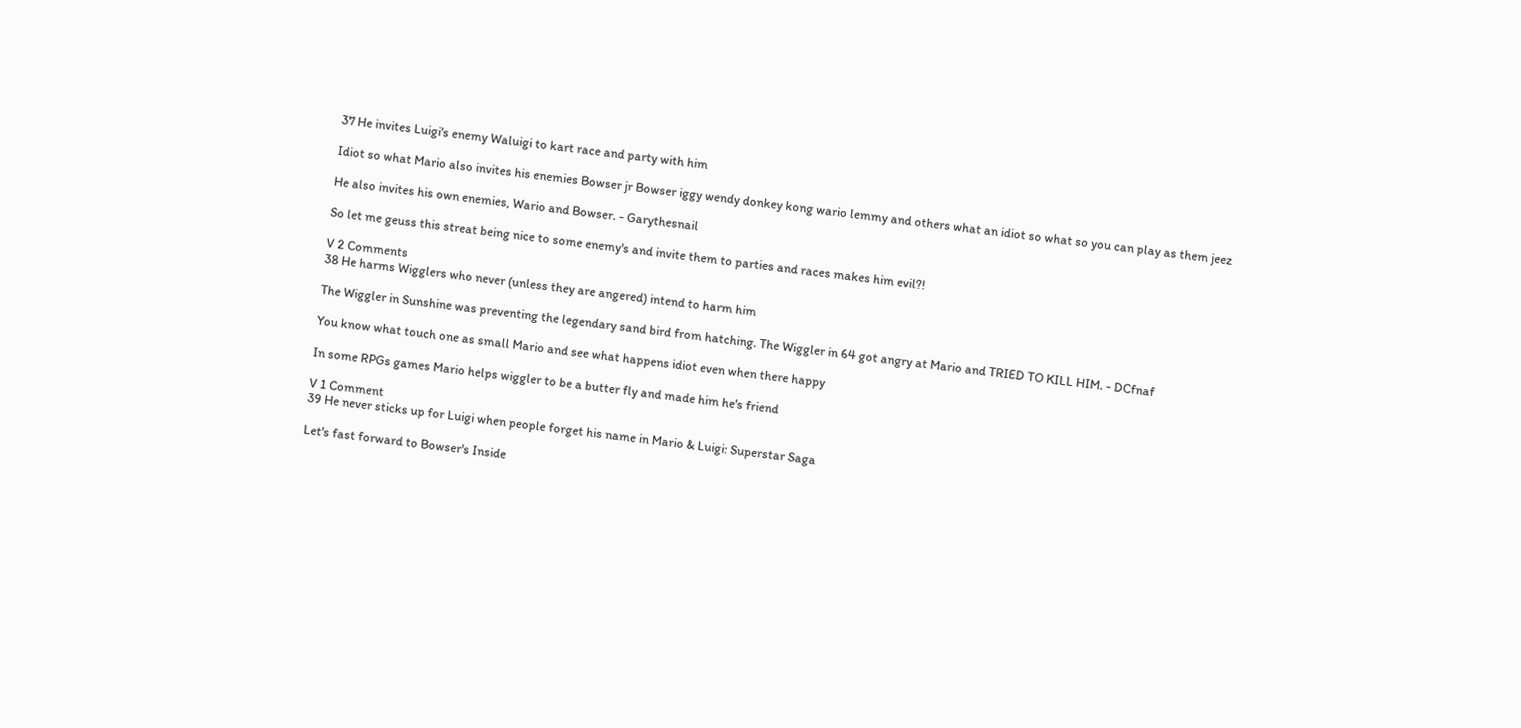37 He invites Luigi's enemy Waluigi to kart race and party with him

Idiot so what Mario also invites his enemies Bowser jr Bowser iggy wendy donkey kong wario lemmy and others what an idiot so what so you can play as them jeez

He also invites his own enemies, Wario and Bowser. - Garythesnail

So let me geuss this streat being nice to some enemy's and invite them to parties and races makes him evil?!

V 2 Comments
38 He harms Wigglers who never (unless they are angered) intend to harm him

The Wiggler in Sunshine was preventing the legendary sand bird from hatching. The Wiggler in 64 got angry at Mario and TRIED TO KILL HIM. - DCfnaf

You know what touch one as small Mario and see what happens idiot even when there happy

In some RPGs games Mario helps wiggler to be a butter fly and made him he's friend

V 1 Comment
39 He never sticks up for Luigi when people forget his name in Mario & Luigi: Superstar Saga

Let's fast forward to Bowser's Inside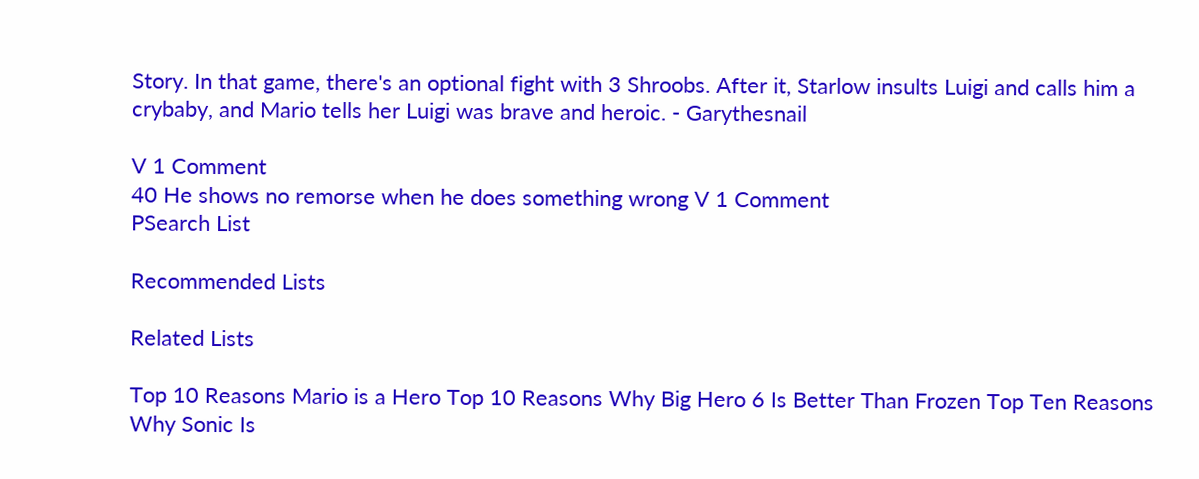Story. In that game, there's an optional fight with 3 Shroobs. After it, Starlow insults Luigi and calls him a crybaby, and Mario tells her Luigi was brave and heroic. - Garythesnail

V 1 Comment
40 He shows no remorse when he does something wrong V 1 Comment
PSearch List

Recommended Lists

Related Lists

Top 10 Reasons Mario is a Hero Top 10 Reasons Why Big Hero 6 Is Better Than Frozen Top Ten Reasons Why Sonic Is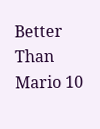Better Than Mario 10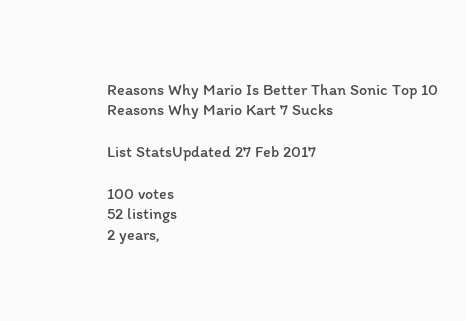Reasons Why Mario Is Better Than Sonic Top 10 Reasons Why Mario Kart 7 Sucks

List StatsUpdated 27 Feb 2017

100 votes
52 listings
2 years,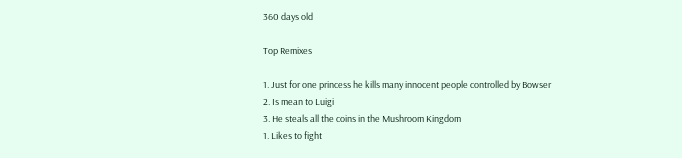360 days old

Top Remixes

1. Just for one princess he kills many innocent people controlled by Bowser
2. Is mean to Luigi
3. He steals all the coins in the Mushroom Kingdom
1. Likes to fight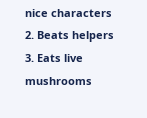nice characters
2. Beats helpers
3. Eats live mushrooms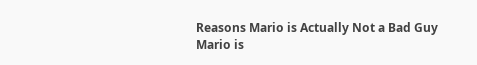Reasons Mario is Actually Not a Bad Guy
Mario is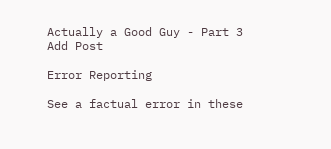Actually a Good Guy - Part 3
Add Post

Error Reporting

See a factual error in these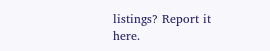listings? Report it here.